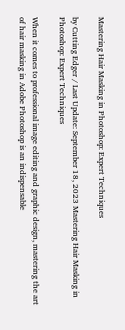Mastering Hair Masking in Photoshop: Expert Techniques

by Cutting Edger / Last Update: September 18, 2023 Mastering Hair Masking in Photoshop: Expert Techniques

When it comes to professional image editing and graphic design, mastering the art of hair masking in Adobe Photoshop is an indispensable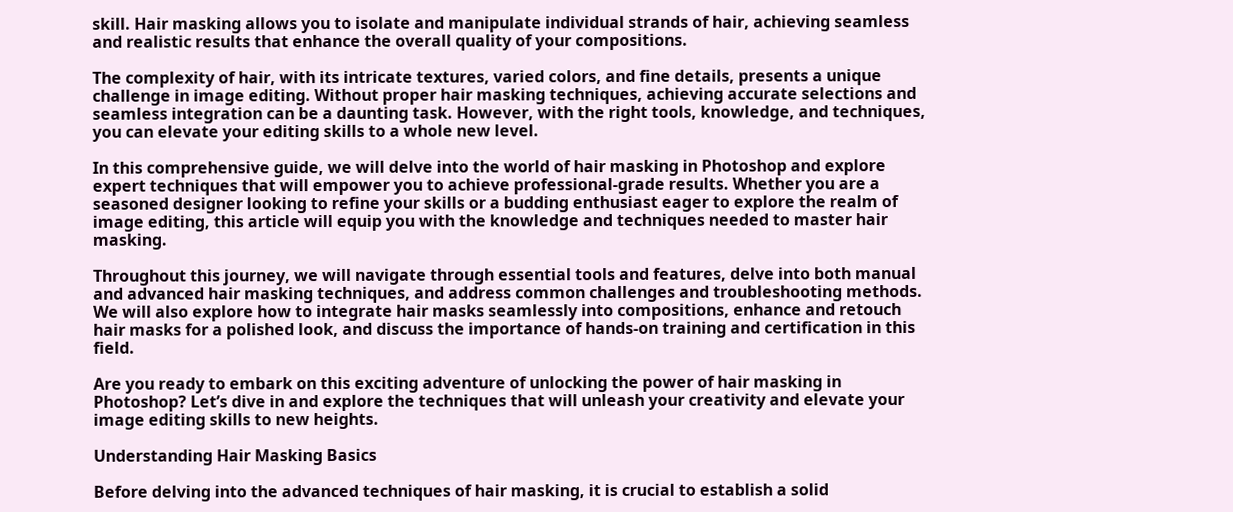skill. Hair masking allows you to isolate and manipulate individual strands of hair, achieving seamless and realistic results that enhance the overall quality of your compositions.

The complexity of hair, with its intricate textures, varied colors, and fine details, presents a unique challenge in image editing. Without proper hair masking techniques, achieving accurate selections and seamless integration can be a daunting task. However, with the right tools, knowledge, and techniques, you can elevate your editing skills to a whole new level.

In this comprehensive guide, we will delve into the world of hair masking in Photoshop and explore expert techniques that will empower you to achieve professional-grade results. Whether you are a seasoned designer looking to refine your skills or a budding enthusiast eager to explore the realm of image editing, this article will equip you with the knowledge and techniques needed to master hair masking.

Throughout this journey, we will navigate through essential tools and features, delve into both manual and advanced hair masking techniques, and address common challenges and troubleshooting methods. We will also explore how to integrate hair masks seamlessly into compositions, enhance and retouch hair masks for a polished look, and discuss the importance of hands-on training and certification in this field.

Are you ready to embark on this exciting adventure of unlocking the power of hair masking in Photoshop? Let’s dive in and explore the techniques that will unleash your creativity and elevate your image editing skills to new heights.

Understanding Hair Masking Basics

Before delving into the advanced techniques of hair masking, it is crucial to establish a solid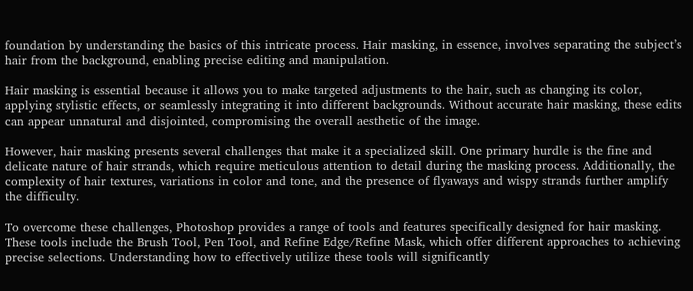foundation by understanding the basics of this intricate process. Hair masking, in essence, involves separating the subject’s hair from the background, enabling precise editing and manipulation.

Hair masking is essential because it allows you to make targeted adjustments to the hair, such as changing its color, applying stylistic effects, or seamlessly integrating it into different backgrounds. Without accurate hair masking, these edits can appear unnatural and disjointed, compromising the overall aesthetic of the image.

However, hair masking presents several challenges that make it a specialized skill. One primary hurdle is the fine and delicate nature of hair strands, which require meticulous attention to detail during the masking process. Additionally, the complexity of hair textures, variations in color and tone, and the presence of flyaways and wispy strands further amplify the difficulty.

To overcome these challenges, Photoshop provides a range of tools and features specifically designed for hair masking. These tools include the Brush Tool, Pen Tool, and Refine Edge/Refine Mask, which offer different approaches to achieving precise selections. Understanding how to effectively utilize these tools will significantly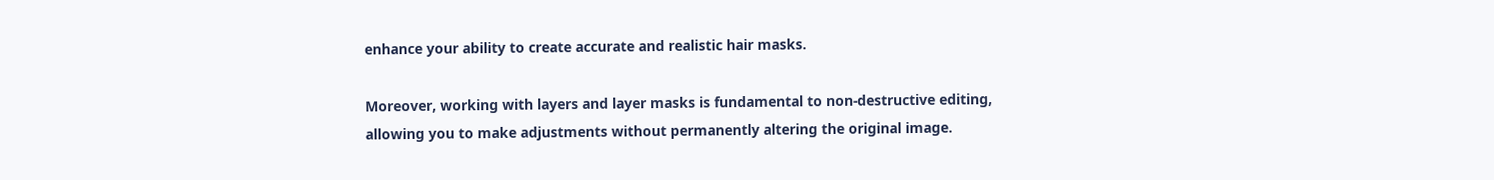enhance your ability to create accurate and realistic hair masks.

Moreover, working with layers and layer masks is fundamental to non-destructive editing, allowing you to make adjustments without permanently altering the original image.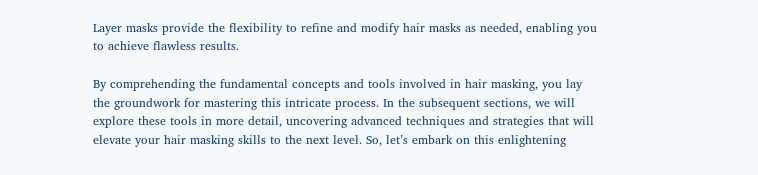Layer masks provide the flexibility to refine and modify hair masks as needed, enabling you to achieve flawless results.

By comprehending the fundamental concepts and tools involved in hair masking, you lay the groundwork for mastering this intricate process. In the subsequent sections, we will explore these tools in more detail, uncovering advanced techniques and strategies that will elevate your hair masking skills to the next level. So, let’s embark on this enlightening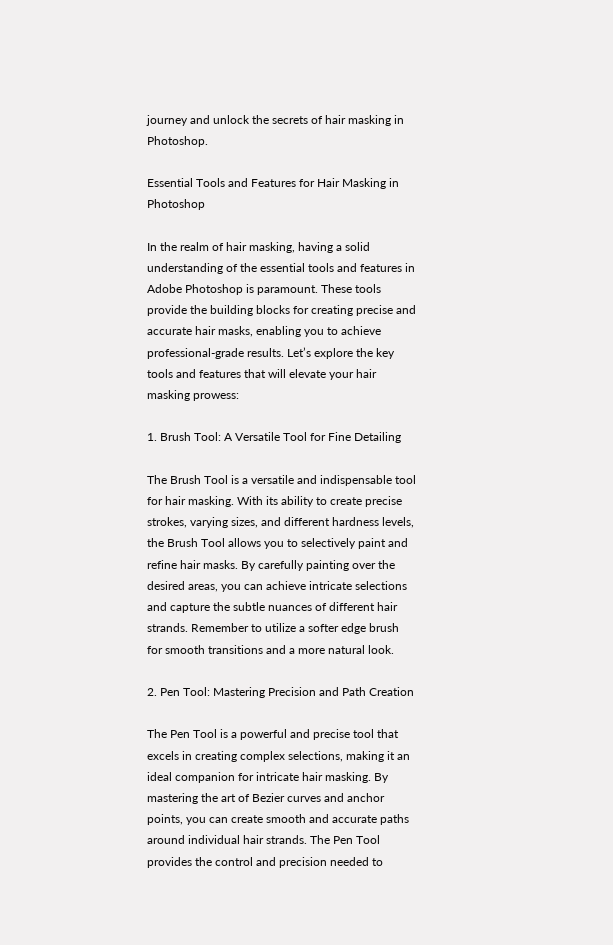journey and unlock the secrets of hair masking in Photoshop.

Essential Tools and Features for Hair Masking in Photoshop

In the realm of hair masking, having a solid understanding of the essential tools and features in Adobe Photoshop is paramount. These tools provide the building blocks for creating precise and accurate hair masks, enabling you to achieve professional-grade results. Let’s explore the key tools and features that will elevate your hair masking prowess:

1. Brush Tool: A Versatile Tool for Fine Detailing

The Brush Tool is a versatile and indispensable tool for hair masking. With its ability to create precise strokes, varying sizes, and different hardness levels, the Brush Tool allows you to selectively paint and refine hair masks. By carefully painting over the desired areas, you can achieve intricate selections and capture the subtle nuances of different hair strands. Remember to utilize a softer edge brush for smooth transitions and a more natural look.

2. Pen Tool: Mastering Precision and Path Creation

The Pen Tool is a powerful and precise tool that excels in creating complex selections, making it an ideal companion for intricate hair masking. By mastering the art of Bezier curves and anchor points, you can create smooth and accurate paths around individual hair strands. The Pen Tool provides the control and precision needed to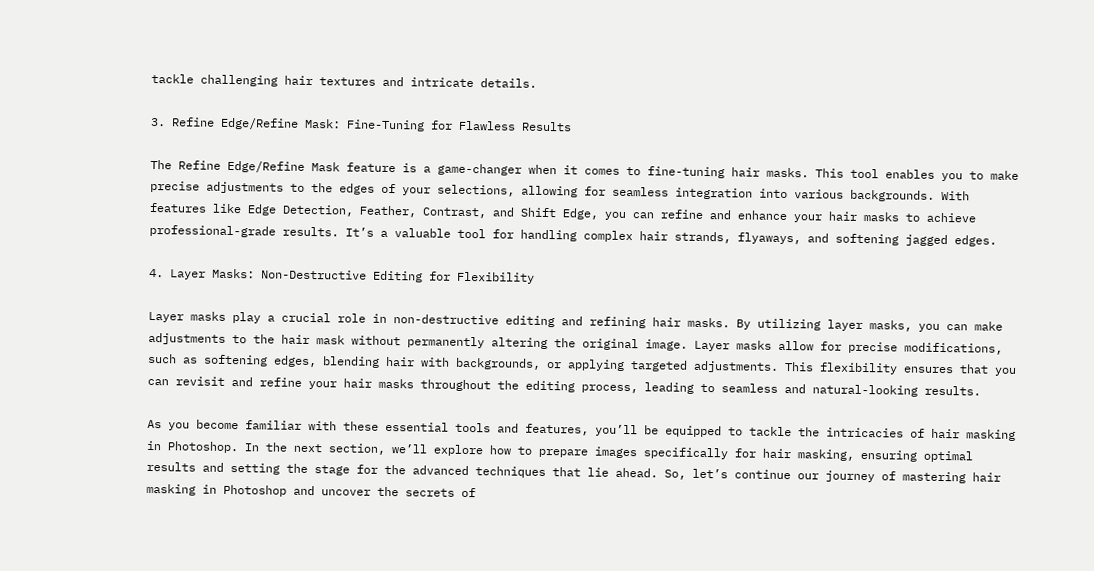tackle challenging hair textures and intricate details.

3. Refine Edge/Refine Mask: Fine-Tuning for Flawless Results

The Refine Edge/Refine Mask feature is a game-changer when it comes to fine-tuning hair masks. This tool enables you to make precise adjustments to the edges of your selections, allowing for seamless integration into various backgrounds. With features like Edge Detection, Feather, Contrast, and Shift Edge, you can refine and enhance your hair masks to achieve professional-grade results. It’s a valuable tool for handling complex hair strands, flyaways, and softening jagged edges.

4. Layer Masks: Non-Destructive Editing for Flexibility

Layer masks play a crucial role in non-destructive editing and refining hair masks. By utilizing layer masks, you can make adjustments to the hair mask without permanently altering the original image. Layer masks allow for precise modifications, such as softening edges, blending hair with backgrounds, or applying targeted adjustments. This flexibility ensures that you can revisit and refine your hair masks throughout the editing process, leading to seamless and natural-looking results.

As you become familiar with these essential tools and features, you’ll be equipped to tackle the intricacies of hair masking in Photoshop. In the next section, we’ll explore how to prepare images specifically for hair masking, ensuring optimal results and setting the stage for the advanced techniques that lie ahead. So, let’s continue our journey of mastering hair masking in Photoshop and uncover the secrets of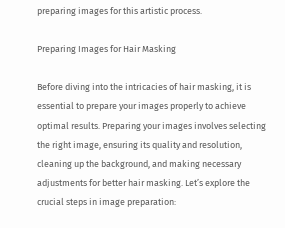preparing images for this artistic process.

Preparing Images for Hair Masking

Before diving into the intricacies of hair masking, it is essential to prepare your images properly to achieve optimal results. Preparing your images involves selecting the right image, ensuring its quality and resolution, cleaning up the background, and making necessary adjustments for better hair masking. Let’s explore the crucial steps in image preparation: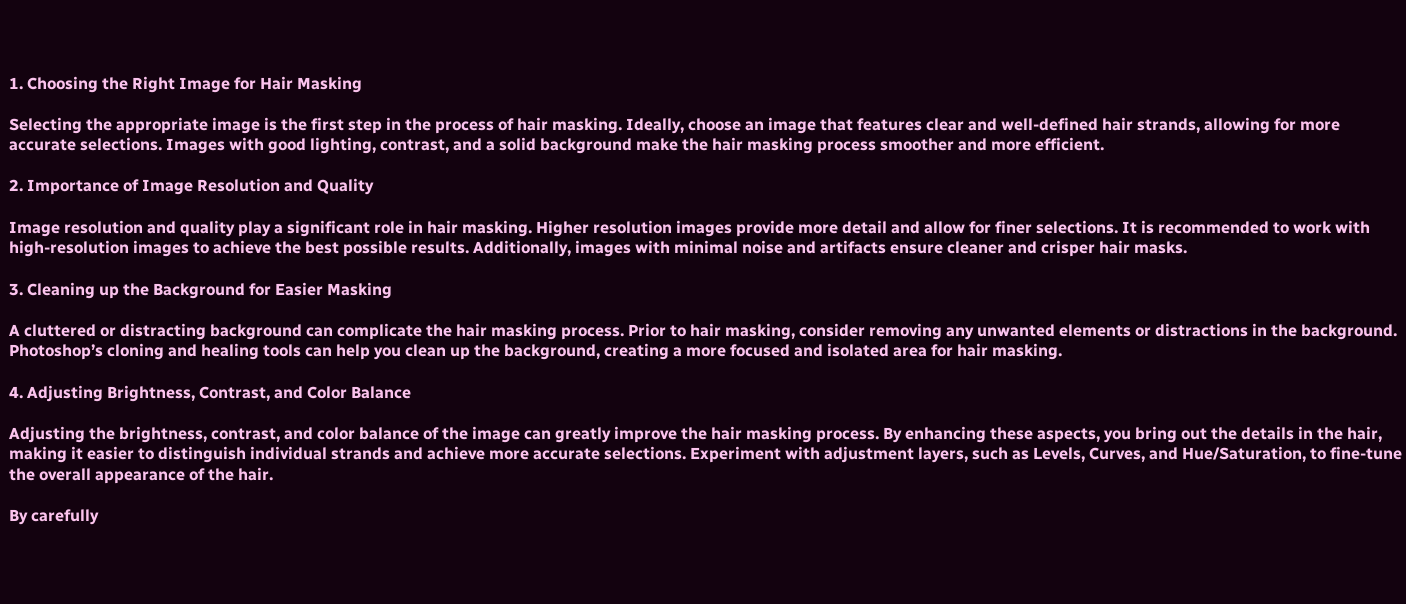1. Choosing the Right Image for Hair Masking

Selecting the appropriate image is the first step in the process of hair masking. Ideally, choose an image that features clear and well-defined hair strands, allowing for more accurate selections. Images with good lighting, contrast, and a solid background make the hair masking process smoother and more efficient.

2. Importance of Image Resolution and Quality

Image resolution and quality play a significant role in hair masking. Higher resolution images provide more detail and allow for finer selections. It is recommended to work with high-resolution images to achieve the best possible results. Additionally, images with minimal noise and artifacts ensure cleaner and crisper hair masks.

3. Cleaning up the Background for Easier Masking

A cluttered or distracting background can complicate the hair masking process. Prior to hair masking, consider removing any unwanted elements or distractions in the background. Photoshop’s cloning and healing tools can help you clean up the background, creating a more focused and isolated area for hair masking.

4. Adjusting Brightness, Contrast, and Color Balance

Adjusting the brightness, contrast, and color balance of the image can greatly improve the hair masking process. By enhancing these aspects, you bring out the details in the hair, making it easier to distinguish individual strands and achieve more accurate selections. Experiment with adjustment layers, such as Levels, Curves, and Hue/Saturation, to fine-tune the overall appearance of the hair.

By carefully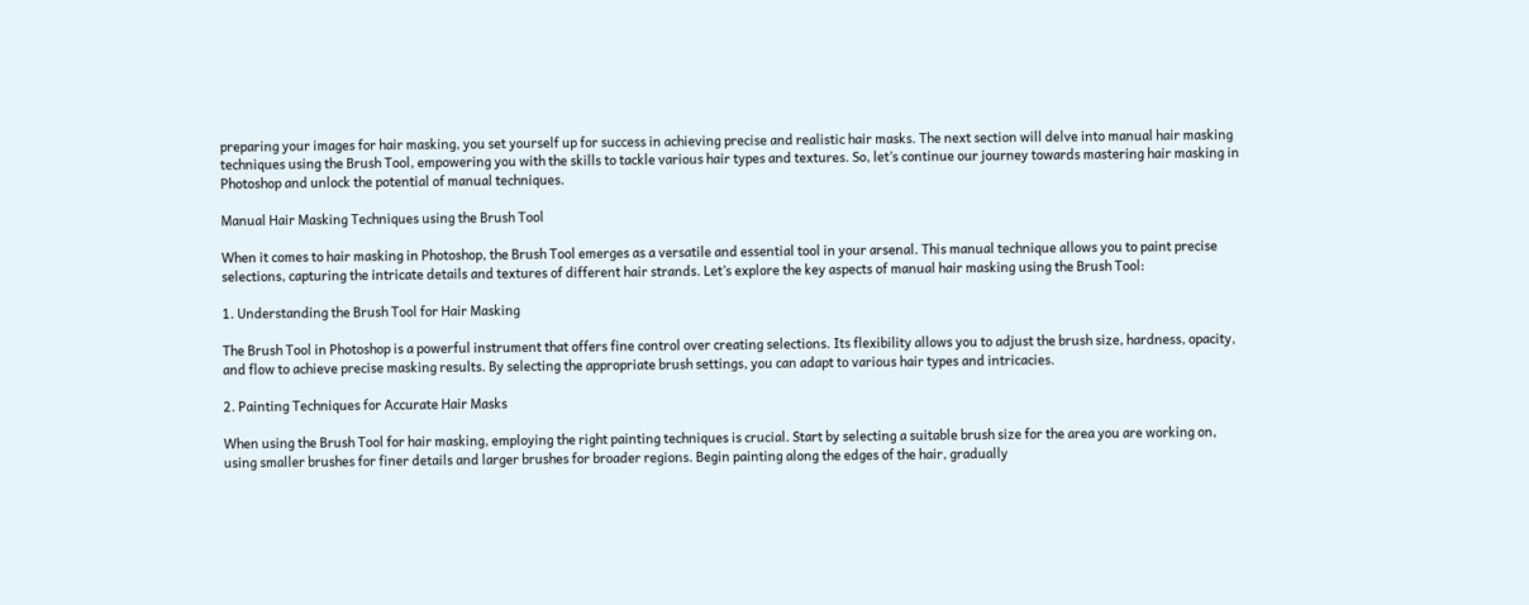preparing your images for hair masking, you set yourself up for success in achieving precise and realistic hair masks. The next section will delve into manual hair masking techniques using the Brush Tool, empowering you with the skills to tackle various hair types and textures. So, let’s continue our journey towards mastering hair masking in Photoshop and unlock the potential of manual techniques.

Manual Hair Masking Techniques using the Brush Tool

When it comes to hair masking in Photoshop, the Brush Tool emerges as a versatile and essential tool in your arsenal. This manual technique allows you to paint precise selections, capturing the intricate details and textures of different hair strands. Let’s explore the key aspects of manual hair masking using the Brush Tool:

1. Understanding the Brush Tool for Hair Masking

The Brush Tool in Photoshop is a powerful instrument that offers fine control over creating selections. Its flexibility allows you to adjust the brush size, hardness, opacity, and flow to achieve precise masking results. By selecting the appropriate brush settings, you can adapt to various hair types and intricacies.

2. Painting Techniques for Accurate Hair Masks

When using the Brush Tool for hair masking, employing the right painting techniques is crucial. Start by selecting a suitable brush size for the area you are working on, using smaller brushes for finer details and larger brushes for broader regions. Begin painting along the edges of the hair, gradually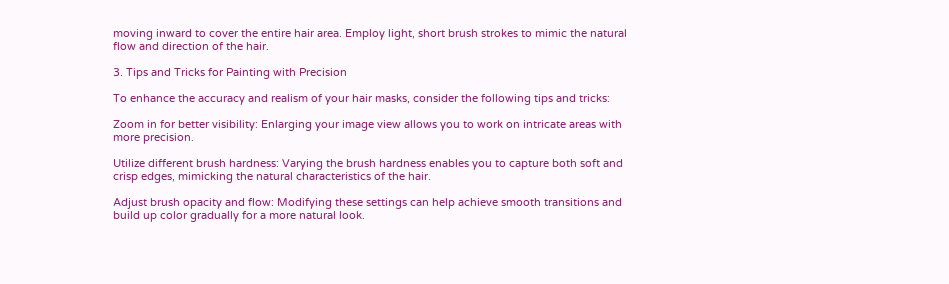moving inward to cover the entire hair area. Employ light, short brush strokes to mimic the natural flow and direction of the hair.

3. Tips and Tricks for Painting with Precision

To enhance the accuracy and realism of your hair masks, consider the following tips and tricks:

Zoom in for better visibility: Enlarging your image view allows you to work on intricate areas with more precision.

Utilize different brush hardness: Varying the brush hardness enables you to capture both soft and crisp edges, mimicking the natural characteristics of the hair.

Adjust brush opacity and flow: Modifying these settings can help achieve smooth transitions and build up color gradually for a more natural look.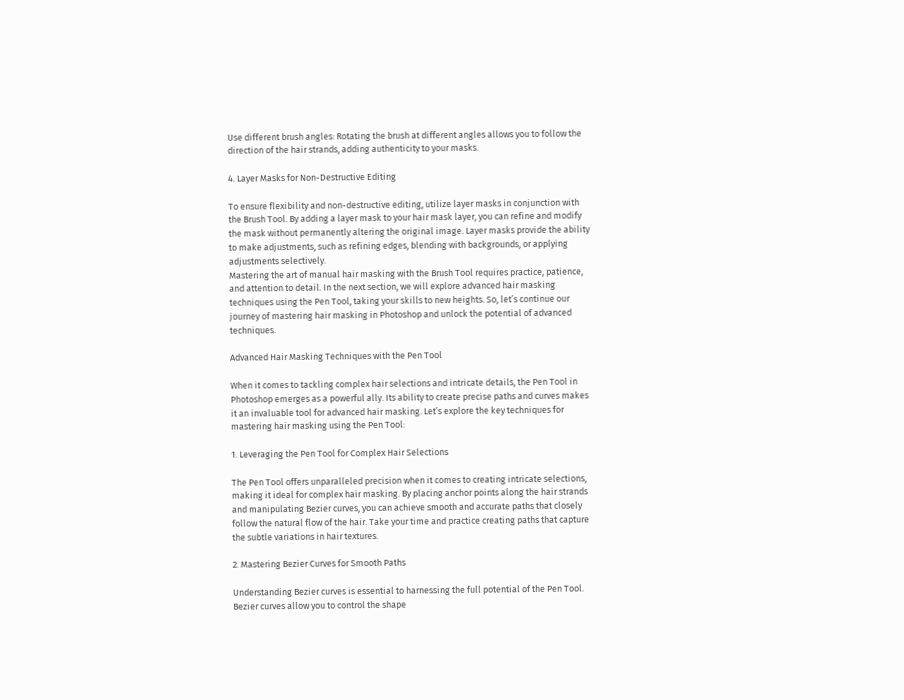Use different brush angles: Rotating the brush at different angles allows you to follow the direction of the hair strands, adding authenticity to your masks.

4. Layer Masks for Non-Destructive Editing

To ensure flexibility and non-destructive editing, utilize layer masks in conjunction with the Brush Tool. By adding a layer mask to your hair mask layer, you can refine and modify the mask without permanently altering the original image. Layer masks provide the ability to make adjustments, such as refining edges, blending with backgrounds, or applying adjustments selectively.
Mastering the art of manual hair masking with the Brush Tool requires practice, patience, and attention to detail. In the next section, we will explore advanced hair masking techniques using the Pen Tool, taking your skills to new heights. So, let’s continue our journey of mastering hair masking in Photoshop and unlock the potential of advanced techniques.

Advanced Hair Masking Techniques with the Pen Tool

When it comes to tackling complex hair selections and intricate details, the Pen Tool in Photoshop emerges as a powerful ally. Its ability to create precise paths and curves makes it an invaluable tool for advanced hair masking. Let’s explore the key techniques for mastering hair masking using the Pen Tool:

1. Leveraging the Pen Tool for Complex Hair Selections

The Pen Tool offers unparalleled precision when it comes to creating intricate selections, making it ideal for complex hair masking. By placing anchor points along the hair strands and manipulating Bezier curves, you can achieve smooth and accurate paths that closely follow the natural flow of the hair. Take your time and practice creating paths that capture the subtle variations in hair textures.

2. Mastering Bezier Curves for Smooth Paths

Understanding Bezier curves is essential to harnessing the full potential of the Pen Tool. Bezier curves allow you to control the shape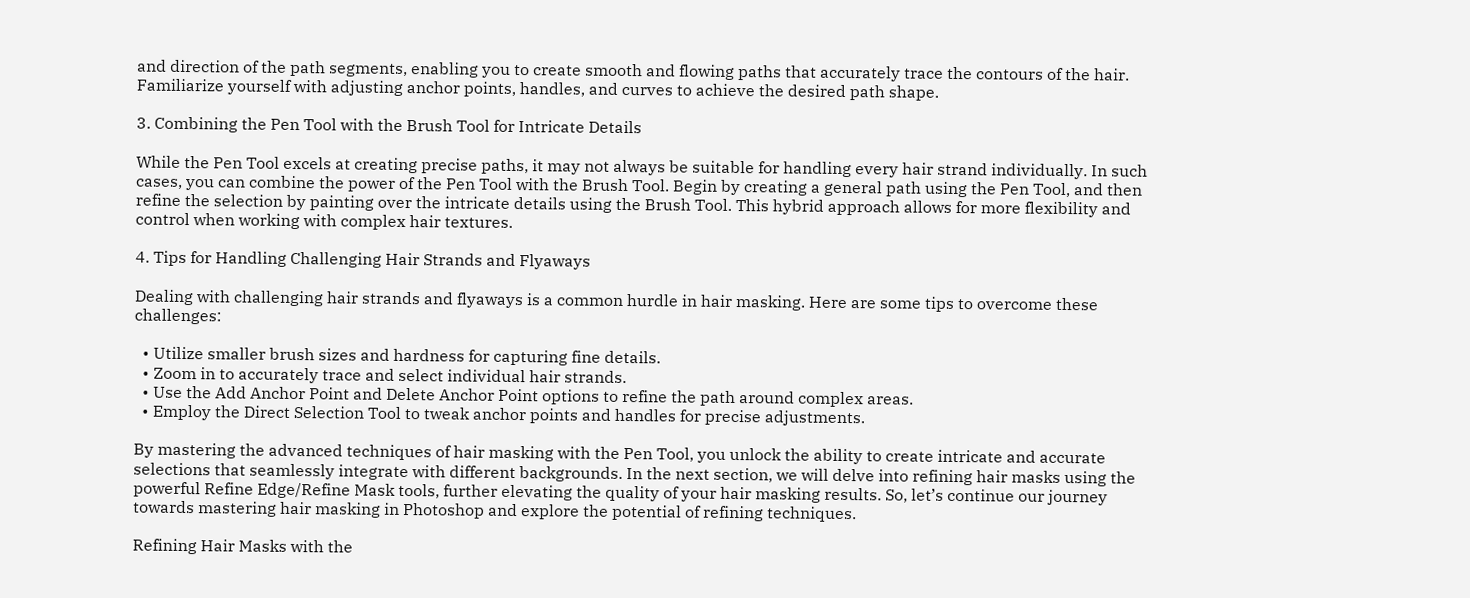and direction of the path segments, enabling you to create smooth and flowing paths that accurately trace the contours of the hair. Familiarize yourself with adjusting anchor points, handles, and curves to achieve the desired path shape.

3. Combining the Pen Tool with the Brush Tool for Intricate Details

While the Pen Tool excels at creating precise paths, it may not always be suitable for handling every hair strand individually. In such cases, you can combine the power of the Pen Tool with the Brush Tool. Begin by creating a general path using the Pen Tool, and then refine the selection by painting over the intricate details using the Brush Tool. This hybrid approach allows for more flexibility and control when working with complex hair textures.

4. Tips for Handling Challenging Hair Strands and Flyaways

Dealing with challenging hair strands and flyaways is a common hurdle in hair masking. Here are some tips to overcome these challenges:

  • Utilize smaller brush sizes and hardness for capturing fine details.
  • Zoom in to accurately trace and select individual hair strands.
  • Use the Add Anchor Point and Delete Anchor Point options to refine the path around complex areas.
  • Employ the Direct Selection Tool to tweak anchor points and handles for precise adjustments.

By mastering the advanced techniques of hair masking with the Pen Tool, you unlock the ability to create intricate and accurate selections that seamlessly integrate with different backgrounds. In the next section, we will delve into refining hair masks using the powerful Refine Edge/Refine Mask tools, further elevating the quality of your hair masking results. So, let’s continue our journey towards mastering hair masking in Photoshop and explore the potential of refining techniques.

Refining Hair Masks with the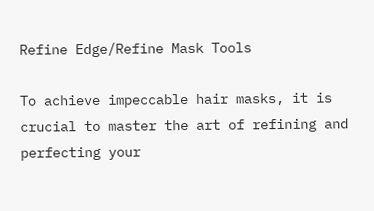Refine Edge/Refine Mask Tools

To achieve impeccable hair masks, it is crucial to master the art of refining and perfecting your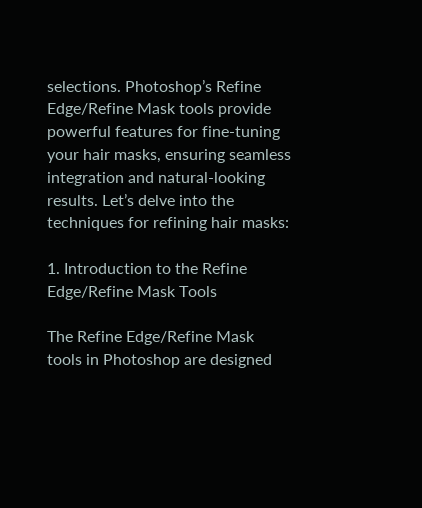selections. Photoshop’s Refine Edge/Refine Mask tools provide powerful features for fine-tuning your hair masks, ensuring seamless integration and natural-looking results. Let’s delve into the techniques for refining hair masks:

1. Introduction to the Refine Edge/Refine Mask Tools

The Refine Edge/Refine Mask tools in Photoshop are designed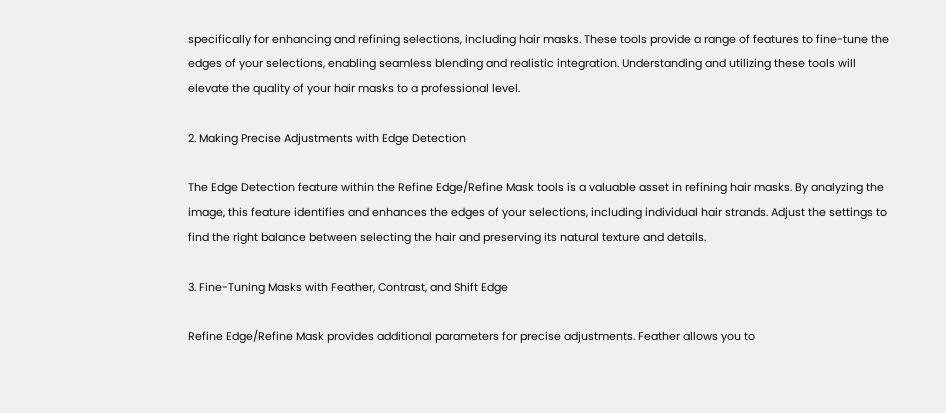specifically for enhancing and refining selections, including hair masks. These tools provide a range of features to fine-tune the edges of your selections, enabling seamless blending and realistic integration. Understanding and utilizing these tools will elevate the quality of your hair masks to a professional level.

2. Making Precise Adjustments with Edge Detection

The Edge Detection feature within the Refine Edge/Refine Mask tools is a valuable asset in refining hair masks. By analyzing the image, this feature identifies and enhances the edges of your selections, including individual hair strands. Adjust the settings to find the right balance between selecting the hair and preserving its natural texture and details.

3. Fine-Tuning Masks with Feather, Contrast, and Shift Edge

Refine Edge/Refine Mask provides additional parameters for precise adjustments. Feather allows you to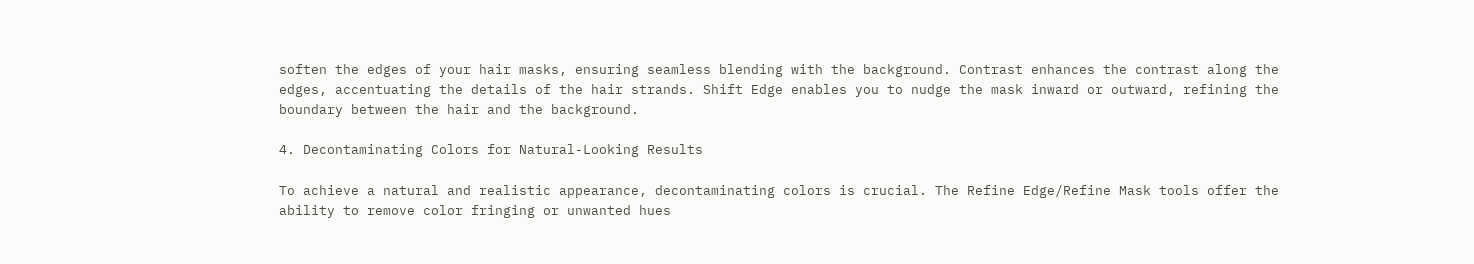soften the edges of your hair masks, ensuring seamless blending with the background. Contrast enhances the contrast along the edges, accentuating the details of the hair strands. Shift Edge enables you to nudge the mask inward or outward, refining the boundary between the hair and the background.

4. Decontaminating Colors for Natural-Looking Results

To achieve a natural and realistic appearance, decontaminating colors is crucial. The Refine Edge/Refine Mask tools offer the ability to remove color fringing or unwanted hues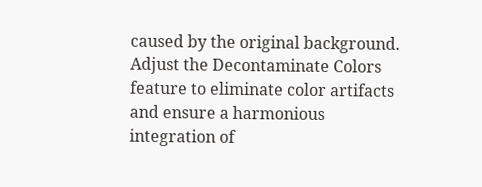caused by the original background. Adjust the Decontaminate Colors feature to eliminate color artifacts and ensure a harmonious integration of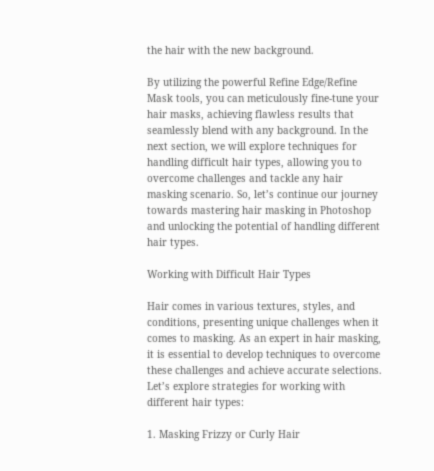the hair with the new background.

By utilizing the powerful Refine Edge/Refine Mask tools, you can meticulously fine-tune your hair masks, achieving flawless results that seamlessly blend with any background. In the next section, we will explore techniques for handling difficult hair types, allowing you to overcome challenges and tackle any hair masking scenario. So, let’s continue our journey towards mastering hair masking in Photoshop and unlocking the potential of handling different hair types.

Working with Difficult Hair Types

Hair comes in various textures, styles, and conditions, presenting unique challenges when it comes to masking. As an expert in hair masking, it is essential to develop techniques to overcome these challenges and achieve accurate selections. Let’s explore strategies for working with different hair types:

1. Masking Frizzy or Curly Hair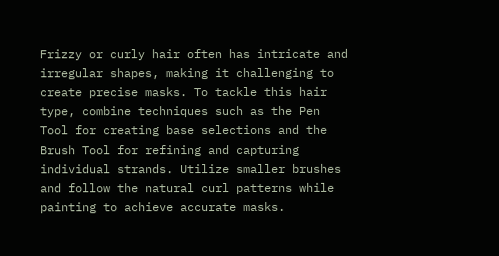Frizzy or curly hair often has intricate and irregular shapes, making it challenging to create precise masks. To tackle this hair type, combine techniques such as the Pen Tool for creating base selections and the Brush Tool for refining and capturing individual strands. Utilize smaller brushes and follow the natural curl patterns while painting to achieve accurate masks.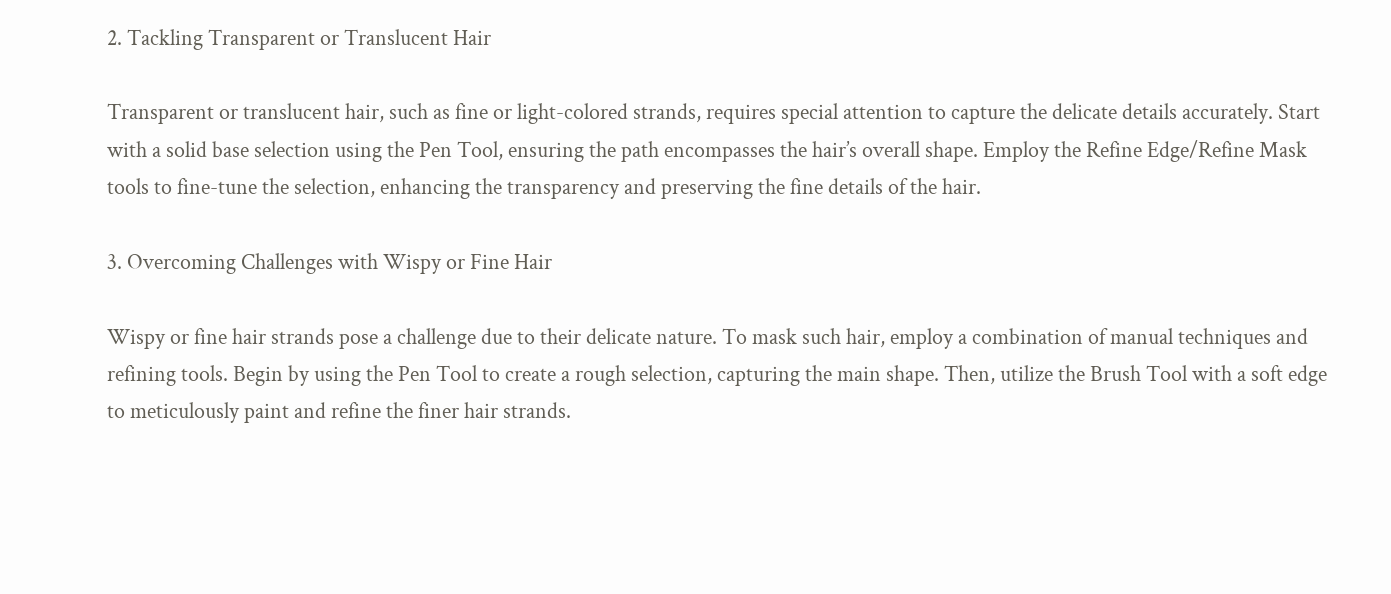2. Tackling Transparent or Translucent Hair

Transparent or translucent hair, such as fine or light-colored strands, requires special attention to capture the delicate details accurately. Start with a solid base selection using the Pen Tool, ensuring the path encompasses the hair’s overall shape. Employ the Refine Edge/Refine Mask tools to fine-tune the selection, enhancing the transparency and preserving the fine details of the hair.

3. Overcoming Challenges with Wispy or Fine Hair

Wispy or fine hair strands pose a challenge due to their delicate nature. To mask such hair, employ a combination of manual techniques and refining tools. Begin by using the Pen Tool to create a rough selection, capturing the main shape. Then, utilize the Brush Tool with a soft edge to meticulously paint and refine the finer hair strands.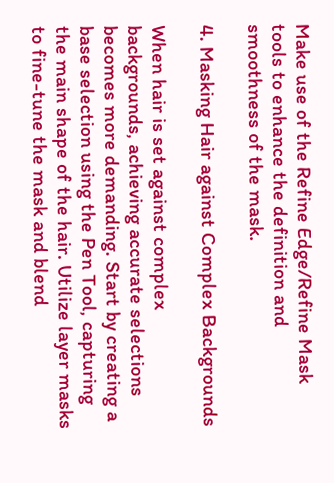Make use of the Refine Edge/Refine Mask tools to enhance the definition and smoothness of the mask.

4. Masking Hair against Complex Backgrounds

When hair is set against complex backgrounds, achieving accurate selections becomes more demanding. Start by creating a base selection using the Pen Tool, capturing the main shape of the hair. Utilize layer masks to fine-tune the mask and blend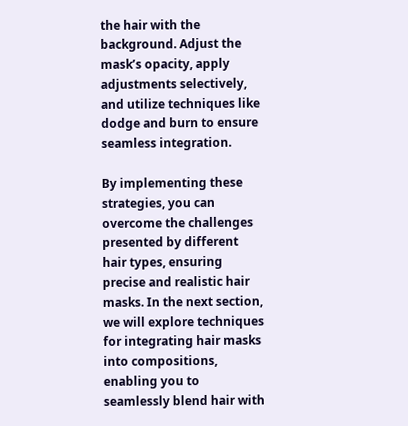the hair with the background. Adjust the mask’s opacity, apply adjustments selectively, and utilize techniques like dodge and burn to ensure seamless integration.

By implementing these strategies, you can overcome the challenges presented by different hair types, ensuring precise and realistic hair masks. In the next section, we will explore techniques for integrating hair masks into compositions, enabling you to seamlessly blend hair with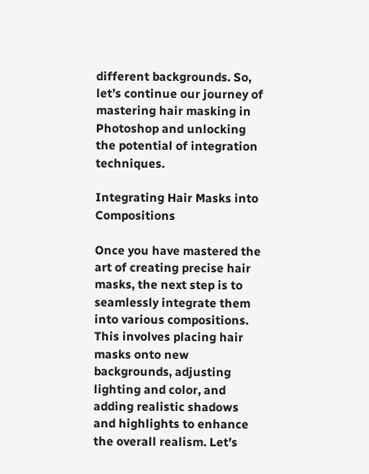different backgrounds. So, let’s continue our journey of mastering hair masking in Photoshop and unlocking the potential of integration techniques.

Integrating Hair Masks into Compositions

Once you have mastered the art of creating precise hair masks, the next step is to seamlessly integrate them into various compositions. This involves placing hair masks onto new backgrounds, adjusting lighting and color, and adding realistic shadows and highlights to enhance the overall realism. Let’s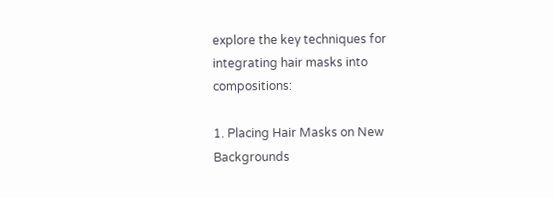explore the key techniques for integrating hair masks into compositions:

1. Placing Hair Masks on New Backgrounds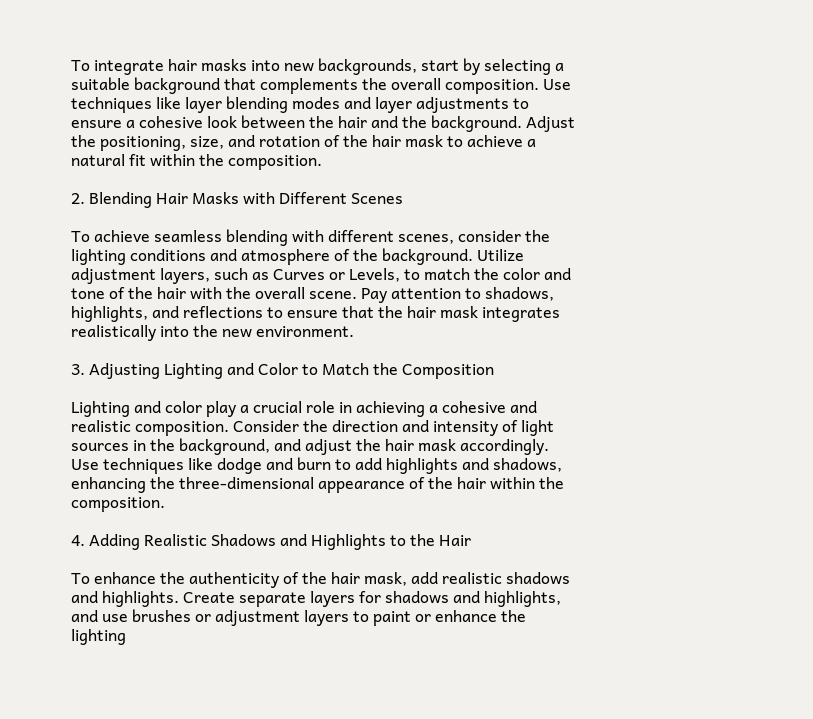To integrate hair masks into new backgrounds, start by selecting a suitable background that complements the overall composition. Use techniques like layer blending modes and layer adjustments to ensure a cohesive look between the hair and the background. Adjust the positioning, size, and rotation of the hair mask to achieve a natural fit within the composition.

2. Blending Hair Masks with Different Scenes

To achieve seamless blending with different scenes, consider the lighting conditions and atmosphere of the background. Utilize adjustment layers, such as Curves or Levels, to match the color and tone of the hair with the overall scene. Pay attention to shadows, highlights, and reflections to ensure that the hair mask integrates realistically into the new environment.

3. Adjusting Lighting and Color to Match the Composition

Lighting and color play a crucial role in achieving a cohesive and realistic composition. Consider the direction and intensity of light sources in the background, and adjust the hair mask accordingly. Use techniques like dodge and burn to add highlights and shadows, enhancing the three-dimensional appearance of the hair within the composition.

4. Adding Realistic Shadows and Highlights to the Hair

To enhance the authenticity of the hair mask, add realistic shadows and highlights. Create separate layers for shadows and highlights, and use brushes or adjustment layers to paint or enhance the lighting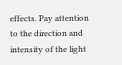effects. Pay attention to the direction and intensity of the light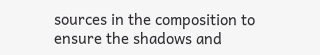sources in the composition to ensure the shadows and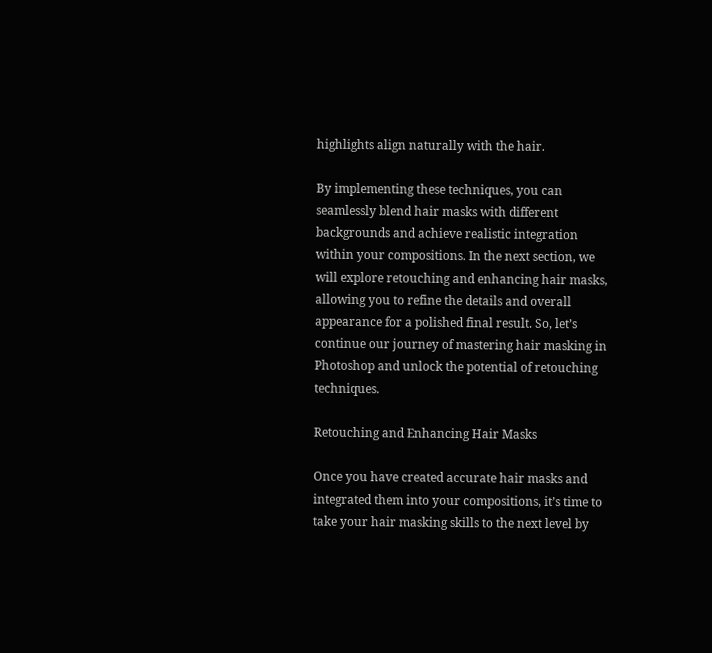highlights align naturally with the hair.

By implementing these techniques, you can seamlessly blend hair masks with different backgrounds and achieve realistic integration within your compositions. In the next section, we will explore retouching and enhancing hair masks, allowing you to refine the details and overall appearance for a polished final result. So, let’s continue our journey of mastering hair masking in Photoshop and unlock the potential of retouching techniques.

Retouching and Enhancing Hair Masks

Once you have created accurate hair masks and integrated them into your compositions, it’s time to take your hair masking skills to the next level by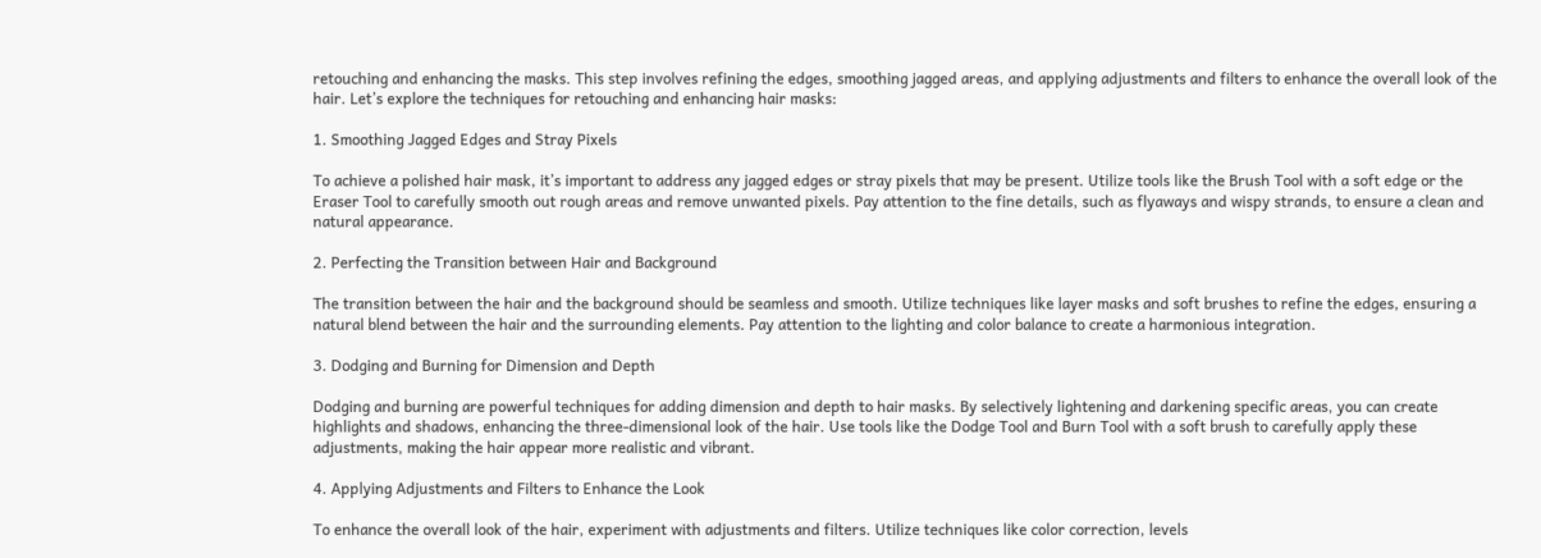retouching and enhancing the masks. This step involves refining the edges, smoothing jagged areas, and applying adjustments and filters to enhance the overall look of the hair. Let’s explore the techniques for retouching and enhancing hair masks:

1. Smoothing Jagged Edges and Stray Pixels

To achieve a polished hair mask, it’s important to address any jagged edges or stray pixels that may be present. Utilize tools like the Brush Tool with a soft edge or the Eraser Tool to carefully smooth out rough areas and remove unwanted pixels. Pay attention to the fine details, such as flyaways and wispy strands, to ensure a clean and natural appearance.

2. Perfecting the Transition between Hair and Background

The transition between the hair and the background should be seamless and smooth. Utilize techniques like layer masks and soft brushes to refine the edges, ensuring a natural blend between the hair and the surrounding elements. Pay attention to the lighting and color balance to create a harmonious integration.

3. Dodging and Burning for Dimension and Depth

Dodging and burning are powerful techniques for adding dimension and depth to hair masks. By selectively lightening and darkening specific areas, you can create highlights and shadows, enhancing the three-dimensional look of the hair. Use tools like the Dodge Tool and Burn Tool with a soft brush to carefully apply these adjustments, making the hair appear more realistic and vibrant.

4. Applying Adjustments and Filters to Enhance the Look

To enhance the overall look of the hair, experiment with adjustments and filters. Utilize techniques like color correction, levels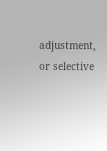adjustment, or selective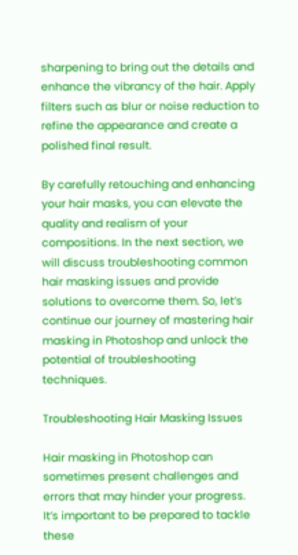sharpening to bring out the details and enhance the vibrancy of the hair. Apply filters such as blur or noise reduction to refine the appearance and create a polished final result.

By carefully retouching and enhancing your hair masks, you can elevate the quality and realism of your compositions. In the next section, we will discuss troubleshooting common hair masking issues and provide solutions to overcome them. So, let’s continue our journey of mastering hair masking in Photoshop and unlock the potential of troubleshooting techniques.

Troubleshooting Hair Masking Issues

Hair masking in Photoshop can sometimes present challenges and errors that may hinder your progress. It’s important to be prepared to tackle these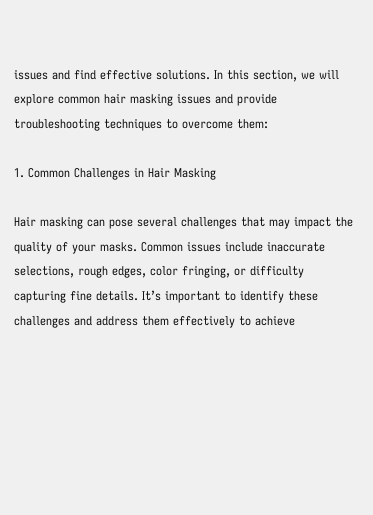issues and find effective solutions. In this section, we will explore common hair masking issues and provide troubleshooting techniques to overcome them:

1. Common Challenges in Hair Masking

Hair masking can pose several challenges that may impact the quality of your masks. Common issues include inaccurate selections, rough edges, color fringing, or difficulty capturing fine details. It’s important to identify these challenges and address them effectively to achieve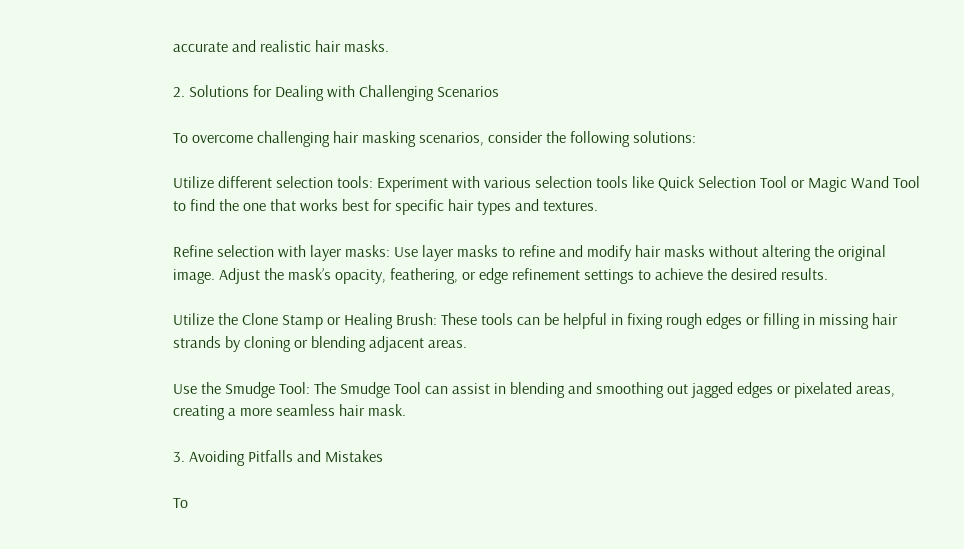accurate and realistic hair masks.

2. Solutions for Dealing with Challenging Scenarios

To overcome challenging hair masking scenarios, consider the following solutions:

Utilize different selection tools: Experiment with various selection tools like Quick Selection Tool or Magic Wand Tool to find the one that works best for specific hair types and textures.

Refine selection with layer masks: Use layer masks to refine and modify hair masks without altering the original image. Adjust the mask’s opacity, feathering, or edge refinement settings to achieve the desired results.

Utilize the Clone Stamp or Healing Brush: These tools can be helpful in fixing rough edges or filling in missing hair strands by cloning or blending adjacent areas.

Use the Smudge Tool: The Smudge Tool can assist in blending and smoothing out jagged edges or pixelated areas, creating a more seamless hair mask.

3. Avoiding Pitfalls and Mistakes

To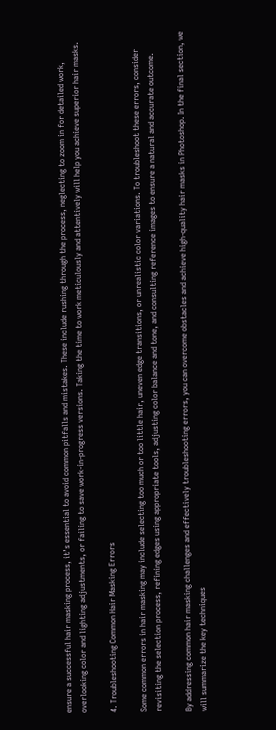ensure a successful hair masking process, it’s essential to avoid common pitfalls and mistakes. These include rushing through the process, neglecting to zoom in for detailed work, overlooking color and lighting adjustments, or failing to save work-in-progress versions. Taking the time to work meticulously and attentively will help you achieve superior hair masks.

4. Troubleshooting Common Hair Masking Errors

Some common errors in hair masking may include selecting too much or too little hair, uneven edge transitions, or unrealistic color variations. To troubleshoot these errors, consider revisiting the selection process, refining edges using appropriate tools, adjusting color balance and tone, and consulting reference images to ensure a natural and accurate outcome.

By addressing common hair masking challenges and effectively troubleshooting errors, you can overcome obstacles and achieve high-quality hair masks in Photoshop. In the final section, we will summarize the key techniques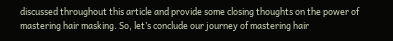discussed throughout this article and provide some closing thoughts on the power of mastering hair masking. So, let’s conclude our journey of mastering hair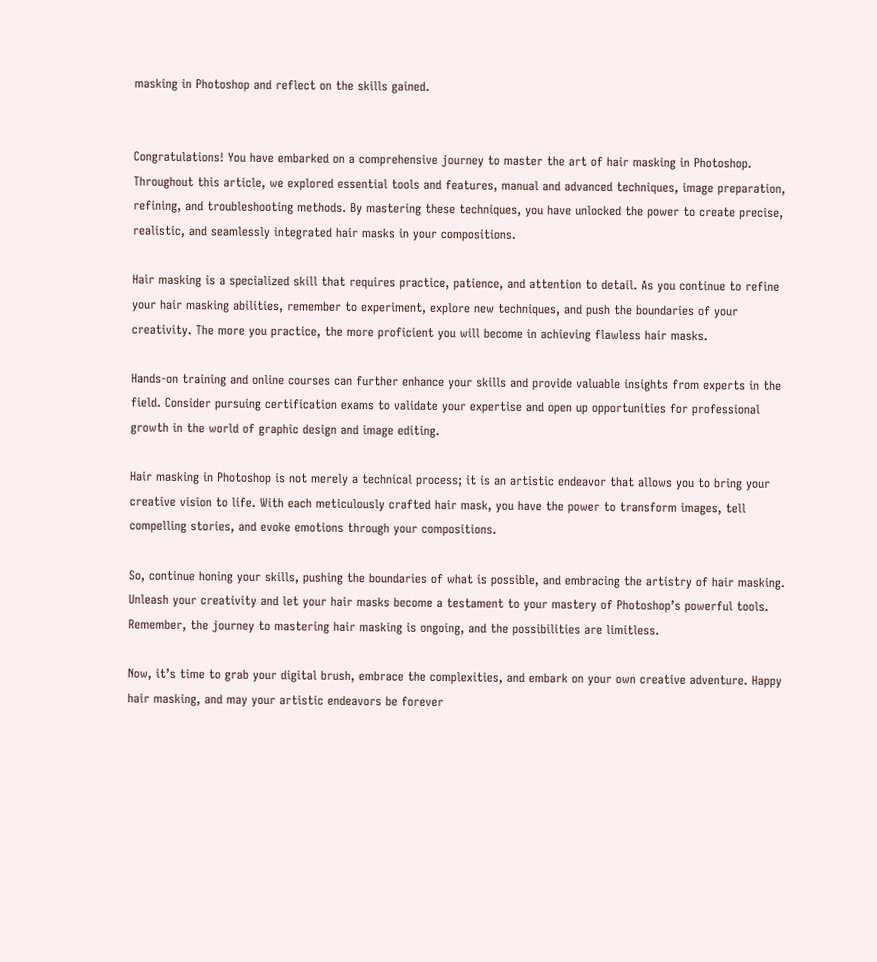masking in Photoshop and reflect on the skills gained.


Congratulations! You have embarked on a comprehensive journey to master the art of hair masking in Photoshop. Throughout this article, we explored essential tools and features, manual and advanced techniques, image preparation, refining, and troubleshooting methods. By mastering these techniques, you have unlocked the power to create precise, realistic, and seamlessly integrated hair masks in your compositions.

Hair masking is a specialized skill that requires practice, patience, and attention to detail. As you continue to refine your hair masking abilities, remember to experiment, explore new techniques, and push the boundaries of your creativity. The more you practice, the more proficient you will become in achieving flawless hair masks.

Hands-on training and online courses can further enhance your skills and provide valuable insights from experts in the field. Consider pursuing certification exams to validate your expertise and open up opportunities for professional growth in the world of graphic design and image editing.

Hair masking in Photoshop is not merely a technical process; it is an artistic endeavor that allows you to bring your creative vision to life. With each meticulously crafted hair mask, you have the power to transform images, tell compelling stories, and evoke emotions through your compositions.

So, continue honing your skills, pushing the boundaries of what is possible, and embracing the artistry of hair masking. Unleash your creativity and let your hair masks become a testament to your mastery of Photoshop’s powerful tools. Remember, the journey to mastering hair masking is ongoing, and the possibilities are limitless.

Now, it’s time to grab your digital brush, embrace the complexities, and embark on your own creative adventure. Happy hair masking, and may your artistic endeavors be forever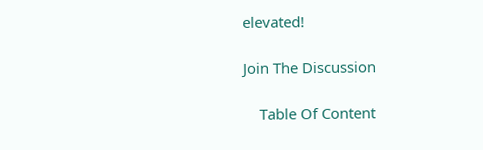elevated!

Join The Discussion

    Table Of Content